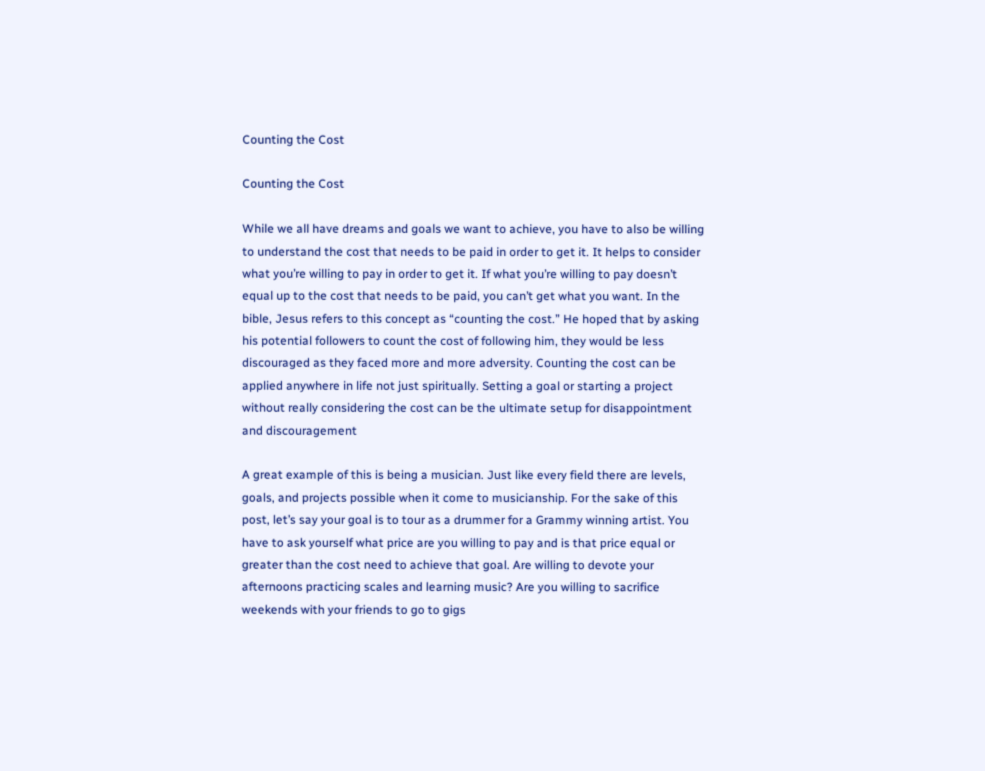Counting the Cost

Counting the Cost

While we all have dreams and goals we want to achieve, you have to also be willing to understand the cost that needs to be paid in order to get it. It helps to consider what you’re willing to pay in order to get it. If what you’re willing to pay doesn’t equal up to the cost that needs to be paid, you can’t get what you want. In the bible, Jesus refers to this concept as “counting the cost.” He hoped that by asking his potential followers to count the cost of following him, they would be less discouraged as they faced more and more adversity. Counting the cost can be applied anywhere in life not just spiritually. Setting a goal or starting a project without really considering the cost can be the ultimate setup for disappointment and discouragement

A great example of this is being a musician. Just like every field there are levels, goals, and projects possible when it come to musicianship. For the sake of this post, let’s say your goal is to tour as a drummer for a Grammy winning artist. You have to ask yourself what price are you willing to pay and is that price equal or greater than the cost need to achieve that goal. Are willing to devote your afternoons practicing scales and learning music? Are you willing to sacrifice weekends with your friends to go to gigs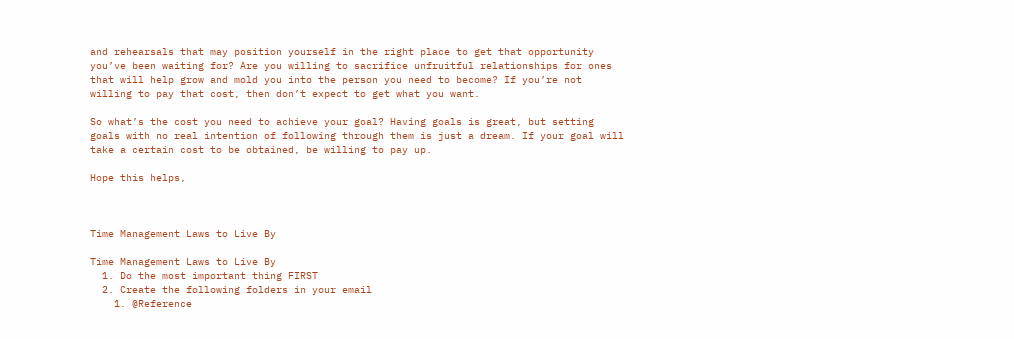and rehearsals that may position yourself in the right place to get that opportunity you’ve been waiting for? Are you willing to sacrifice unfruitful relationships for ones that will help grow and mold you into the person you need to become? If you’re not willing to pay that cost, then don’t expect to get what you want.

So what’s the cost you need to achieve your goal? Having goals is great, but setting goals with no real intention of following through them is just a dream. If your goal will take a certain cost to be obtained, be willing to pay up.

Hope this helps,



Time Management Laws to Live By

Time Management Laws to Live By
  1. Do the most important thing FIRST
  2. Create the following folders in your email
    1. @Reference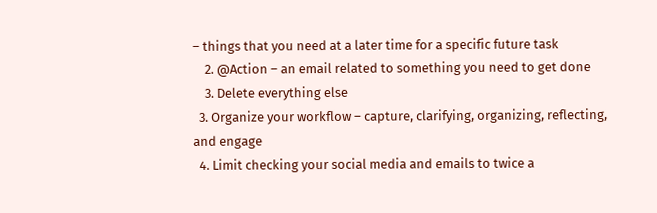– things that you need at a later time for a specific future task
    2. @Action – an email related to something you need to get done
    3. Delete everything else
  3. Organize your workflow – capture, clarifying, organizing, reflecting, and engage
  4. Limit checking your social media and emails to twice a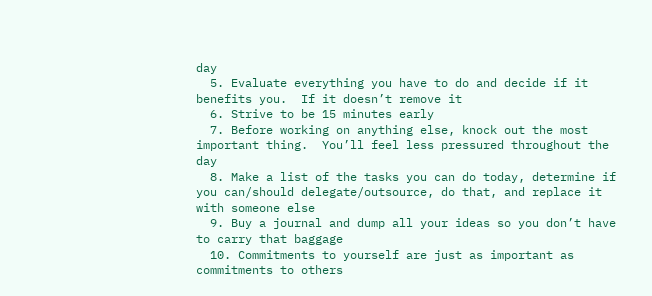day
  5. Evaluate everything you have to do and decide if it benefits you.  If it doesn’t remove it
  6. Strive to be 15 minutes early
  7. Before working on anything else, knock out the most important thing.  You’ll feel less pressured throughout the day
  8. Make a list of the tasks you can do today, determine if you can/should delegate/outsource, do that, and replace it with someone else
  9. Buy a journal and dump all your ideas so you don’t have to carry that baggage
  10. Commitments to yourself are just as important as commitments to others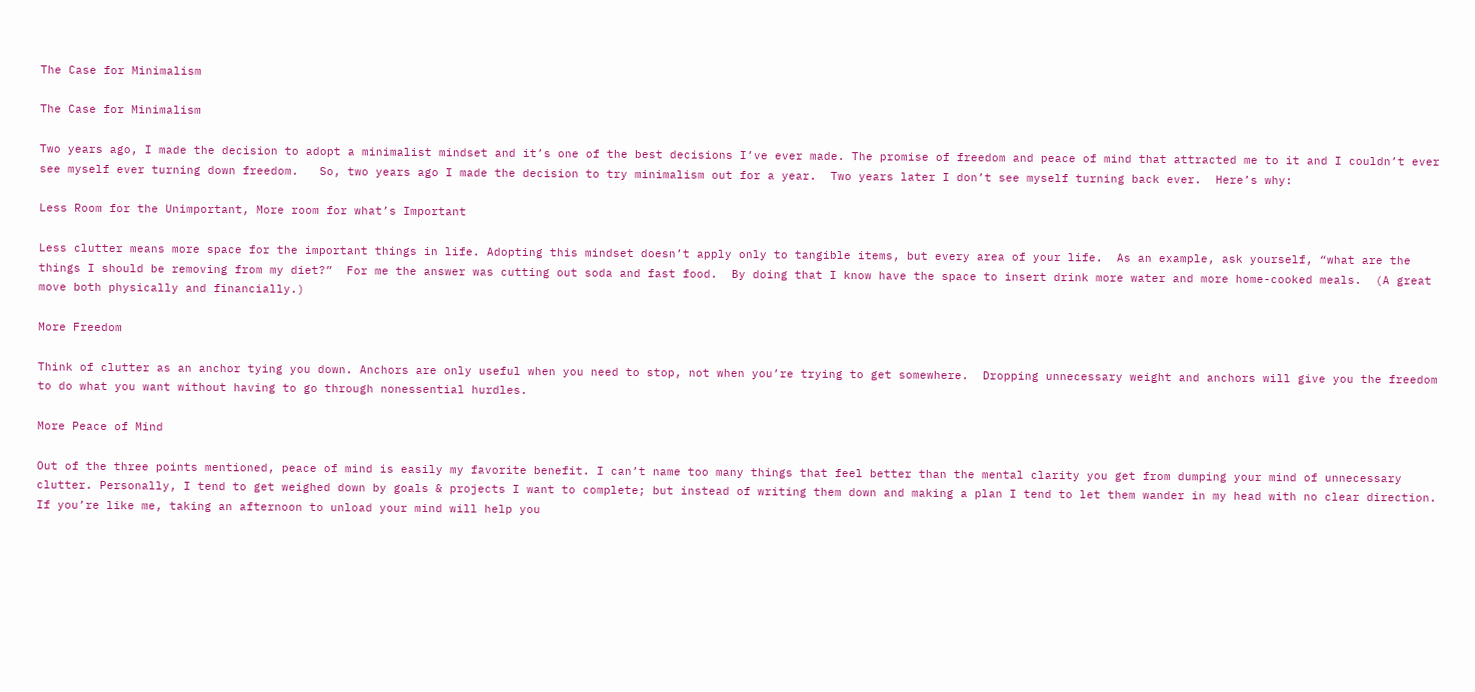The Case for Minimalism

The Case for Minimalism

Two years ago, I made the decision to adopt a minimalist mindset and it’s one of the best decisions I’ve ever made. The promise of freedom and peace of mind that attracted me to it and I couldn’t ever see myself ever turning down freedom.   So, two years ago I made the decision to try minimalism out for a year.  Two years later I don’t see myself turning back ever.  Here’s why:

Less Room for the Unimportant, More room for what’s Important

Less clutter means more space for the important things in life. Adopting this mindset doesn’t apply only to tangible items, but every area of your life.  As an example, ask yourself, “what are the things I should be removing from my diet?”  For me the answer was cutting out soda and fast food.  By doing that I know have the space to insert drink more water and more home-cooked meals.  (A great move both physically and financially.)

More Freedom

Think of clutter as an anchor tying you down. Anchors are only useful when you need to stop, not when you’re trying to get somewhere.  Dropping unnecessary weight and anchors will give you the freedom to do what you want without having to go through nonessential hurdles.

More Peace of Mind

Out of the three points mentioned, peace of mind is easily my favorite benefit. I can’t name too many things that feel better than the mental clarity you get from dumping your mind of unnecessary clutter. Personally, I tend to get weighed down by goals & projects I want to complete; but instead of writing them down and making a plan I tend to let them wander in my head with no clear direction.  If you’re like me, taking an afternoon to unload your mind will help you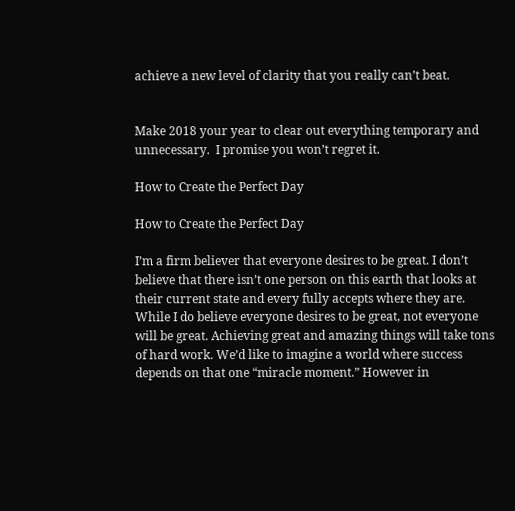achieve a new level of clarity that you really can’t beat.


Make 2018 your year to clear out everything temporary and unnecessary.  I promise you won’t regret it.

How to Create the Perfect Day

How to Create the Perfect Day

I’m a firm believer that everyone desires to be great. I don’t believe that there isn’t one person on this earth that looks at their current state and every fully accepts where they are. While I do believe everyone desires to be great, not everyone will be great. Achieving great and amazing things will take tons of hard work. We’d like to imagine a world where success depends on that one “miracle moment.” However in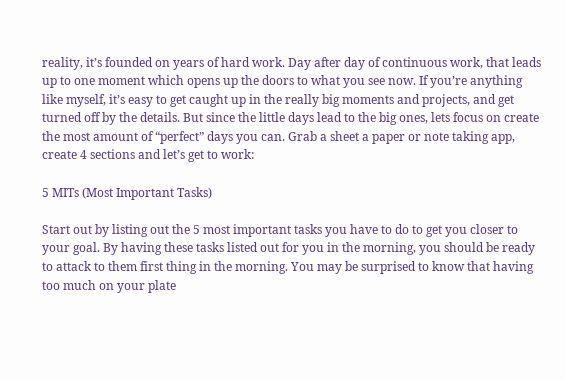reality, it’s founded on years of hard work. Day after day of continuous work, that leads up to one moment which opens up the doors to what you see now. If you’re anything like myself, it’s easy to get caught up in the really big moments and projects, and get turned off by the details. But since the little days lead to the big ones, lets focus on create the most amount of “perfect” days you can. Grab a sheet a paper or note taking app, create 4 sections and let’s get to work:

5 MITs (Most Important Tasks)

Start out by listing out the 5 most important tasks you have to do to get you closer to your goal. By having these tasks listed out for you in the morning, you should be ready to attack to them first thing in the morning. You may be surprised to know that having too much on your plate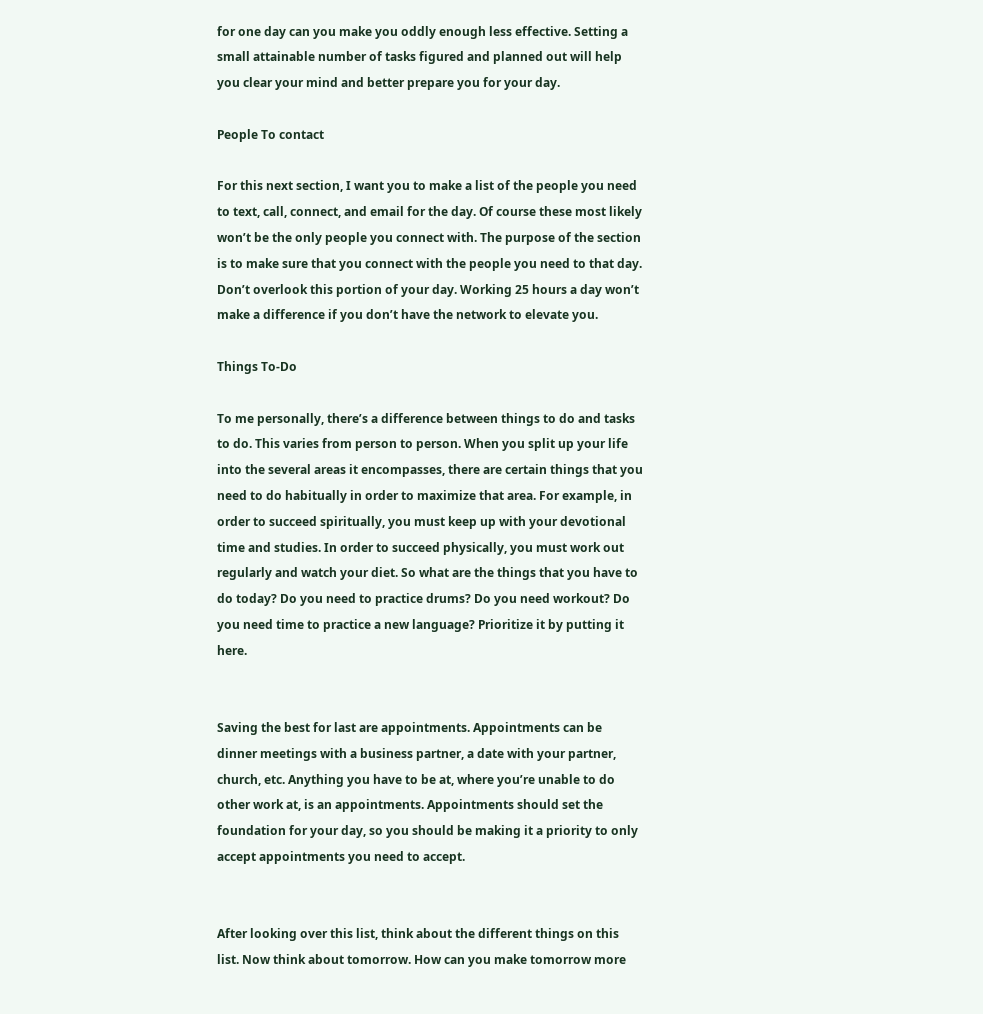for one day can you make you oddly enough less effective. Setting a small attainable number of tasks figured and planned out will help you clear your mind and better prepare you for your day.

People To contact

For this next section, I want you to make a list of the people you need to text, call, connect, and email for the day. Of course these most likely won’t be the only people you connect with. The purpose of the section is to make sure that you connect with the people you need to that day. Don’t overlook this portion of your day. Working 25 hours a day won’t make a difference if you don’t have the network to elevate you.

Things To-Do

To me personally, there’s a difference between things to do and tasks to do. This varies from person to person. When you split up your life into the several areas it encompasses, there are certain things that you need to do habitually in order to maximize that area. For example, in order to succeed spiritually, you must keep up with your devotional time and studies. In order to succeed physically, you must work out regularly and watch your diet. So what are the things that you have to do today? Do you need to practice drums? Do you need workout? Do you need time to practice a new language? Prioritize it by putting it here.


Saving the best for last are appointments. Appointments can be dinner meetings with a business partner, a date with your partner, church, etc. Anything you have to be at, where you’re unable to do other work at, is an appointments. Appointments should set the foundation for your day, so you should be making it a priority to only accept appointments you need to accept.


After looking over this list, think about the different things on this list. Now think about tomorrow. How can you make tomorrow more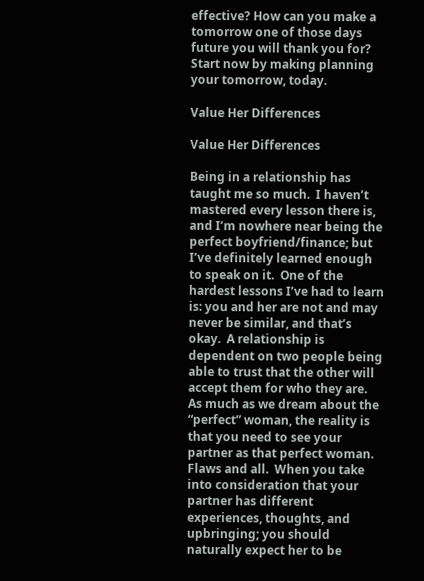effective? How can you make a tomorrow one of those days future you will thank you for? Start now by making planning your tomorrow, today.

Value Her Differences

Value Her Differences

Being in a relationship has taught me so much.  I haven’t mastered every lesson there is, and I’m nowhere near being the perfect boyfriend/finance; but I’ve definitely learned enough to speak on it.  One of the hardest lessons I’ve had to learn is: you and her are not and may never be similar, and that’s okay.  A relationship is dependent on two people being able to trust that the other will accept them for who they are.  As much as we dream about the “perfect” woman, the reality is that you need to see your partner as that perfect woman.  Flaws and all.  When you take into consideration that your partner has different experiences, thoughts, and upbringing; you should naturally expect her to be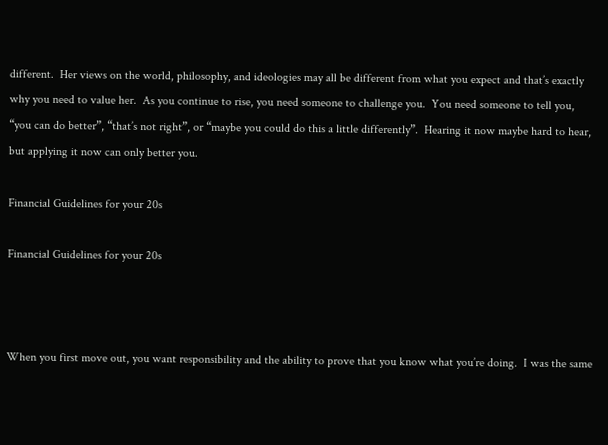different.  Her views on the world, philosophy, and ideologies may all be different from what you expect and that’s exactly why you need to value her.  As you continue to rise, you need someone to challenge you.  You need someone to tell you, “you can do better”, “that’s not right”, or “maybe you could do this a little differently”.  Hearing it now maybe hard to hear, but applying it now can only better you.

Financial Guidelines for your 20s

Financial Guidelines for your 20s



When you first move out, you want responsibility and the ability to prove that you know what you’re doing.  I was the same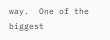way.  One of the biggest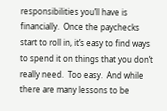responsibilities you’ll have is financially.  Once the paychecks start to roll in, it’s easy to find ways to spend it on things that you don’t really need.  Too easy.  And while there are many lessons to be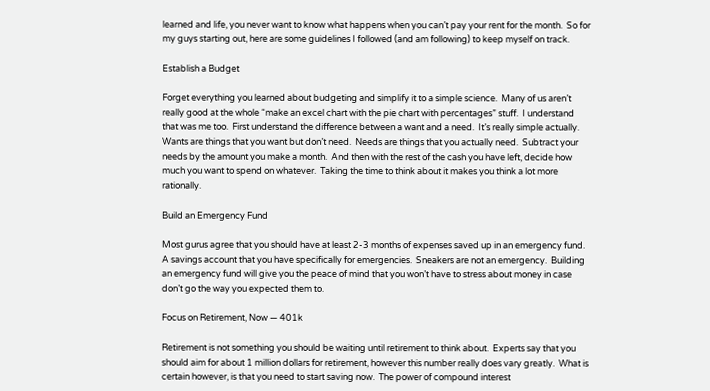learned and life, you never want to know what happens when you can’t pay your rent for the month.  So for my guys starting out, here are some guidelines I followed (and am following) to keep myself on track.

Establish a Budget

Forget everything you learned about budgeting and simplify it to a simple science.  Many of us aren’t really good at the whole “make an excel chart with the pie chart with percentages” stuff.  I understand that was me too.  First understand the difference between a want and a need.  It’s really simple actually.  Wants are things that you want but don’t need.  Needs are things that you actually need.  Subtract your needs by the amount you make a month.  And then with the rest of the cash you have left, decide how much you want to spend on whatever.  Taking the time to think about it makes you think a lot more rationally.

Build an Emergency Fund

Most gurus agree that you should have at least 2-3 months of expenses saved up in an emergency fund.  A savings account that you have specifically for emergencies.  Sneakers are not an emergency.  Building an emergency fund will give you the peace of mind that you won’t have to stress about money in case don’t go the way you expected them to.

Focus on Retirement, Now — 401k

Retirement is not something you should be waiting until retirement to think about.  Experts say that you should aim for about 1 million dollars for retirement, however this number really does vary greatly.  What is certain however, is that you need to start saving now.  The power of compound interest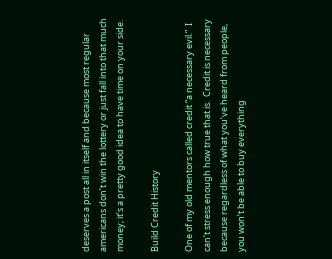deserves a post all in itself and because most regular americans don’t win the lottery or just fall into that much money; it’s a pretty good idea to have time on your side.

Build Credit History

One of my old mentors called credit “a necessary evil.”  I can’t stress enough how true that is.  Credit is necessary because regardless of what you’ve heard from people, you won’t be able to buy everything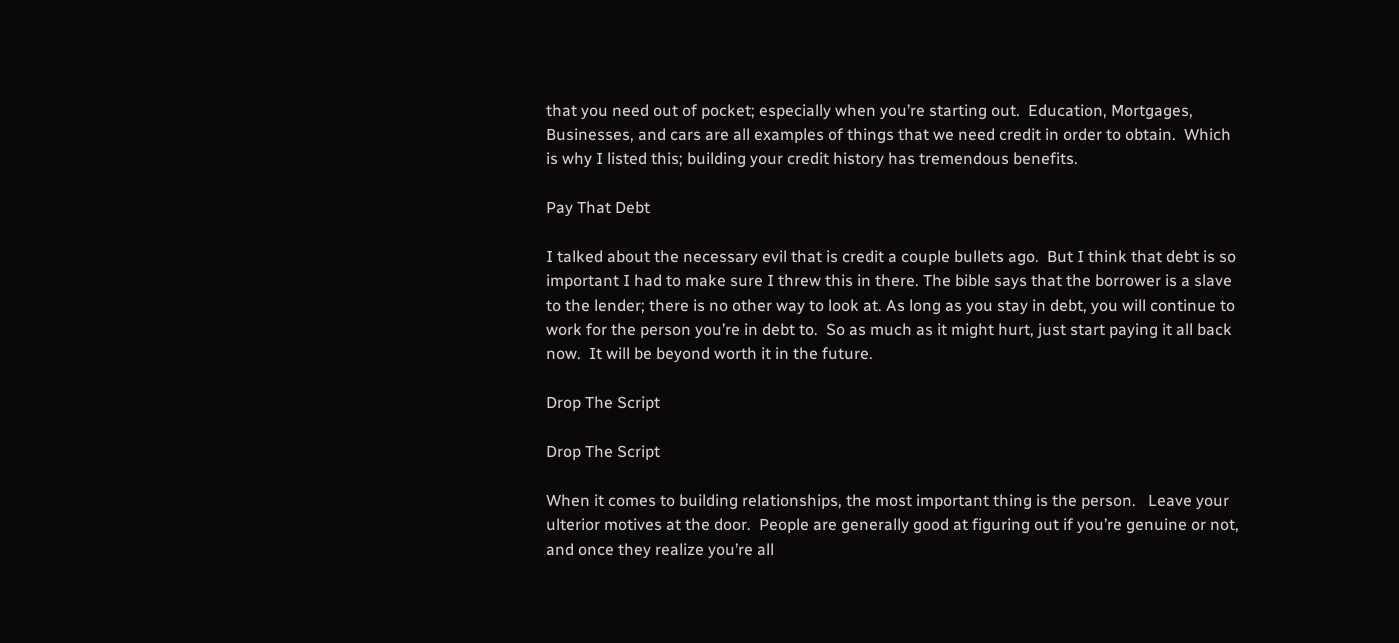that you need out of pocket; especially when you’re starting out.  Education, Mortgages, Businesses, and cars are all examples of things that we need credit in order to obtain.  Which is why I listed this; building your credit history has tremendous benefits.

Pay That Debt

I talked about the necessary evil that is credit a couple bullets ago.  But I think that debt is so important I had to make sure I threw this in there. The bible says that the borrower is a slave to the lender; there is no other way to look at. As long as you stay in debt, you will continue to work for the person you’re in debt to.  So as much as it might hurt, just start paying it all back now.  It will be beyond worth it in the future.

Drop The Script

Drop The Script

When it comes to building relationships, the most important thing is the person.   Leave your ulterior motives at the door.  People are generally good at figuring out if you’re genuine or not, and once they realize you’re all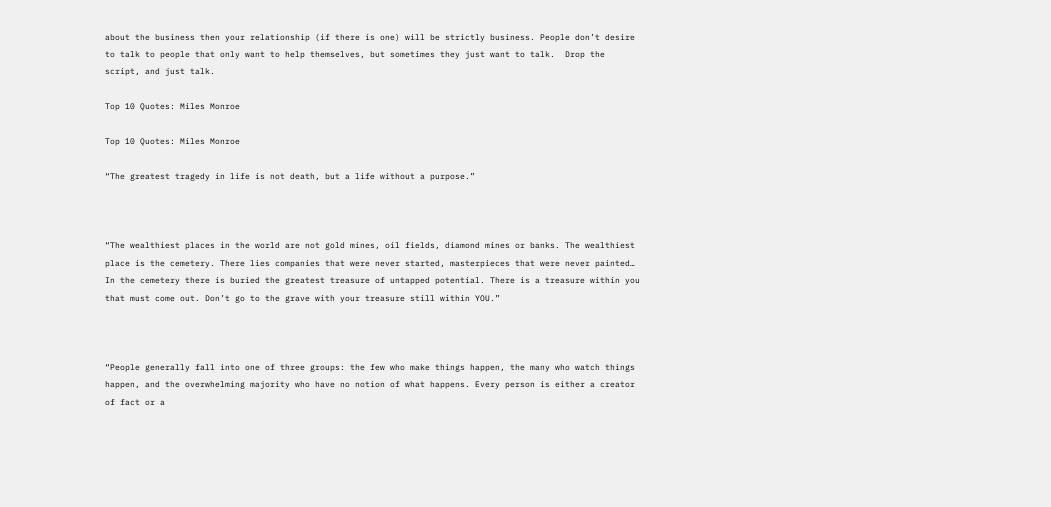about the business then your relationship (if there is one) will be strictly business. People don’t desire to talk to people that only want to help themselves, but sometimes they just want to talk.  Drop the script, and just talk.

Top 10 Quotes: Miles Monroe

Top 10 Quotes: Miles Monroe

“The greatest tragedy in life is not death, but a life without a purpose.”



“The wealthiest places in the world are not gold mines, oil fields, diamond mines or banks. The wealthiest place is the cemetery. There lies companies that were never started, masterpieces that were never painted… In the cemetery there is buried the greatest treasure of untapped potential. There is a treasure within you that must come out. Don’t go to the grave with your treasure still within YOU.”



“People generally fall into one of three groups: the few who make things happen, the many who watch things happen, and the overwhelming majority who have no notion of what happens. Every person is either a creator of fact or a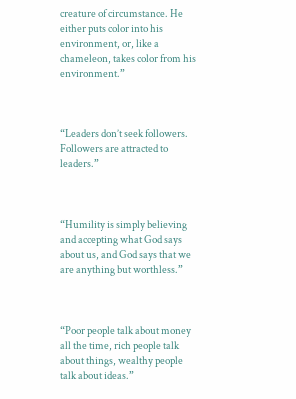creature of circumstance. He either puts color into his environment, or, like a chameleon, takes color from his environment.”



“Leaders don’t seek followers. Followers are attracted to leaders.”



“Humility is simply believing and accepting what God says about us, and God says that we are anything but worthless.”



“Poor people talk about money all the time, rich people talk about things, wealthy people talk about ideas.”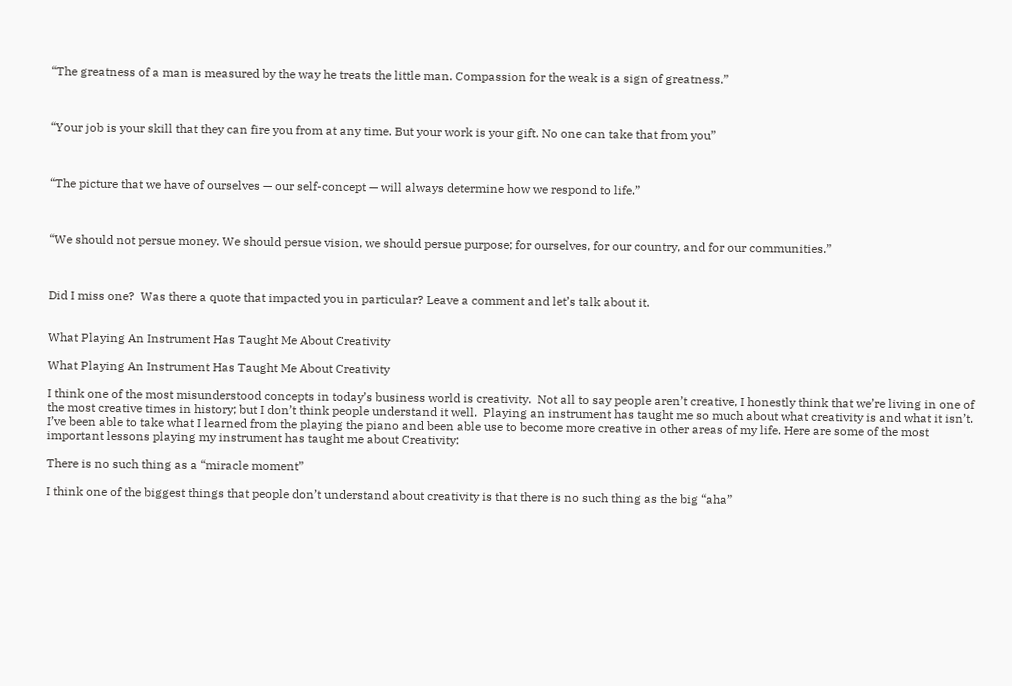“The greatness of a man is measured by the way he treats the little man. Compassion for the weak is a sign of greatness.”



“Your job is your skill that they can fire you from at any time. But your work is your gift. No one can take that from you”



“The picture that we have of ourselves — our self-concept — will always determine how we respond to life.”



“We should not persue money. We should persue vision, we should persue purpose; for ourselves, for our country, and for our communities.”



Did I miss one?  Was there a quote that impacted you in particular? Leave a comment and let’s talk about it.


What Playing An Instrument Has Taught Me About Creativity

What Playing An Instrument Has Taught Me About Creativity

I think one of the most misunderstood concepts in today’s business world is creativity.  Not all to say people aren’t creative, I honestly think that we’re living in one of the most creative times in history; but I don’t think people understand it well.  Playing an instrument has taught me so much about what creativity is and what it isn’t.  I’ve been able to take what I learned from the playing the piano and been able use to become more creative in other areas of my life. Here are some of the most important lessons playing my instrument has taught me about Creativity:

There is no such thing as a “miracle moment”

I think one of the biggest things that people don’t understand about creativity is that there is no such thing as the big “aha”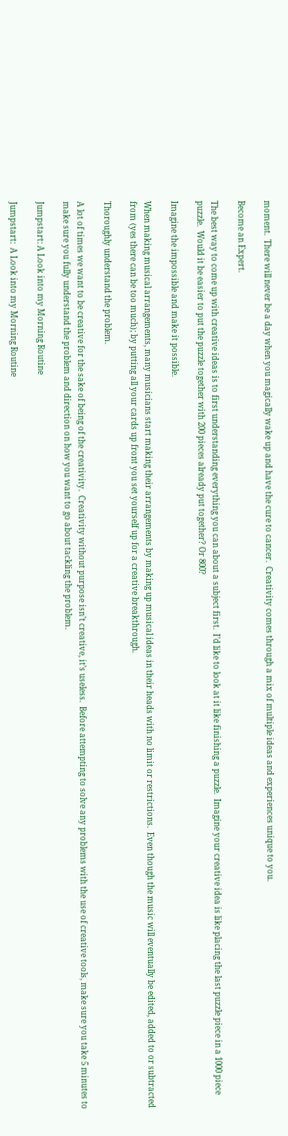moment.  There will never be a day when you magically wake up and have the cure to cancer.  Creativity comes through a mix of multiple ideas and experiences unique to you.

Become an Expert.

The best way to come up with creative ideas is to first understanding everything you can about a subject first.  I’d like to look at it like finishing a puzzle.  Imagine your creative idea is like placing the last puzzle piece in a 1000 piece puzzle.  Would it be easier to put the puzzle together with 200 pieces already put together? Or 800?

Imagine the impossible and make it possible.

When making musical arrangements, many musicians start making their arrangements by making up musical ideas in their heads with no limit or restrictions.  Even though the music will eventually be edited, added to or subtracted from (yes there can be too much); by putting all your cards up front you set yourself up for a creative breakthrough.

Thoroughly understand the problem.

A lot of times we want to be creative for the sake of being of the creativity.  Creativity without purpose isn’t creative, it’s useless.  Before attempting to solve any problems with the use of creative tools, make sure you take 5 minutes to make sure you fully understand the problem and direction on how you want to go about tackling the problem.

Jumpstart: A Look into my Morning Routine

Jumpstart:  A Look into my Morning Routine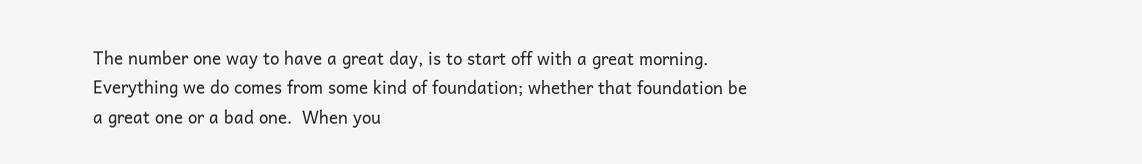The number one way to have a great day, is to start off with a great morning.  Everything we do comes from some kind of foundation; whether that foundation be a great one or a bad one.  When you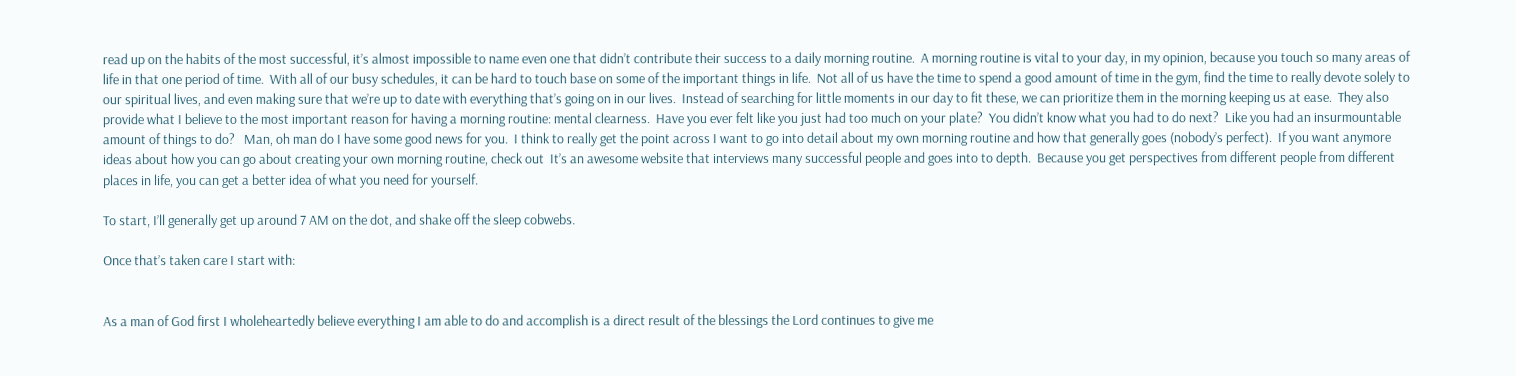read up on the habits of the most successful, it’s almost impossible to name even one that didn’t contribute their success to a daily morning routine.  A morning routine is vital to your day, in my opinion, because you touch so many areas of life in that one period of time.  With all of our busy schedules, it can be hard to touch base on some of the important things in life.  Not all of us have the time to spend a good amount of time in the gym, find the time to really devote solely to our spiritual lives, and even making sure that we’re up to date with everything that’s going on in our lives.  Instead of searching for little moments in our day to fit these, we can prioritize them in the morning keeping us at ease.  They also provide what I believe to the most important reason for having a morning routine: mental clearness.  Have you ever felt like you just had too much on your plate?  You didn’t know what you had to do next?  Like you had an insurmountable amount of things to do?   Man, oh man do I have some good news for you.  I think to really get the point across I want to go into detail about my own morning routine and how that generally goes (nobody’s perfect).  If you want anymore ideas about how you can go about creating your own morning routine, check out  It’s an awesome website that interviews many successful people and goes into to depth.  Because you get perspectives from different people from different places in life, you can get a better idea of what you need for yourself.

To start, I’ll generally get up around 7 AM on the dot, and shake off the sleep cobwebs.

Once that’s taken care I start with:


As a man of God first I wholeheartedly believe everything I am able to do and accomplish is a direct result of the blessings the Lord continues to give me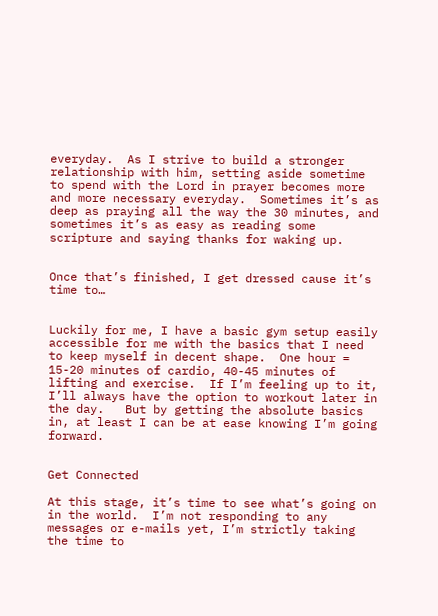everyday.  As I strive to build a stronger relationship with him, setting aside sometime to spend with the Lord in prayer becomes more and more necessary everyday.  Sometimes it’s as deep as praying all the way the 30 minutes, and sometimes it’s as easy as reading some scripture and saying thanks for waking up.


Once that’s finished, I get dressed cause it’s time to…


Luckily for me, I have a basic gym setup easily accessible for me with the basics that I need to keep myself in decent shape.  One hour = 15-20 minutes of cardio, 40-45 minutes of lifting and exercise.  If I’m feeling up to it, I’ll always have the option to workout later in the day.   But by getting the absolute basics in, at least I can be at ease knowing I’m going forward.


Get Connected

At this stage, it’s time to see what’s going on in the world.  I’m not responding to any messages or e-mails yet, I’m strictly taking the time to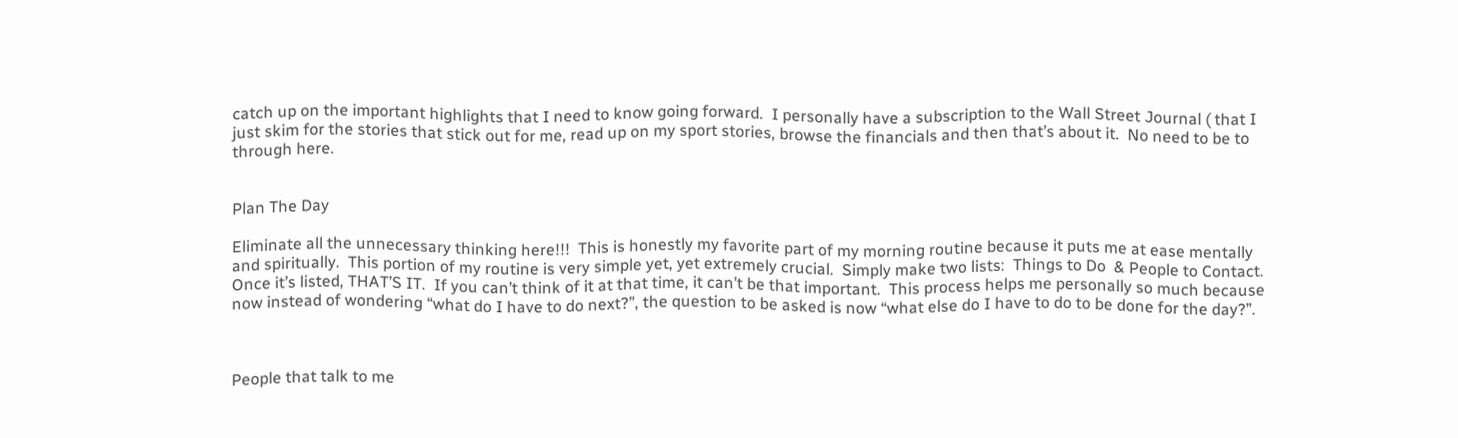catch up on the important highlights that I need to know going forward.  I personally have a subscription to the Wall Street Journal ( that I just skim for the stories that stick out for me, read up on my sport stories, browse the financials and then that’s about it.  No need to be to through here.


Plan The Day

Eliminate all the unnecessary thinking here!!!  This is honestly my favorite part of my morning routine because it puts me at ease mentally and spiritually.  This portion of my routine is very simple yet, yet extremely crucial.  Simply make two lists:  Things to Do  & People to Contact.  Once it’s listed, THAT’S IT.  If you can’t think of it at that time, it can’t be that important.  This process helps me personally so much because now instead of wondering “what do I have to do next?”, the question to be asked is now “what else do I have to do to be done for the day?”.



People that talk to me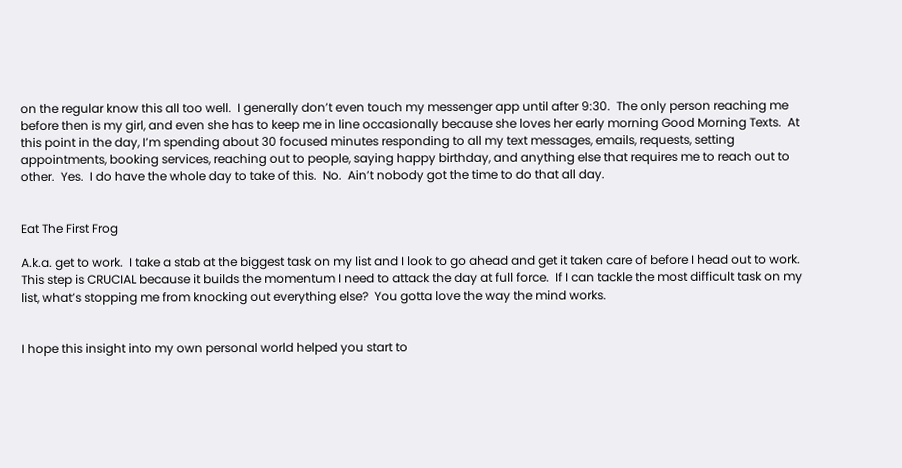on the regular know this all too well.  I generally don’t even touch my messenger app until after 9:30.  The only person reaching me before then is my girl, and even she has to keep me in line occasionally because she loves her early morning Good Morning Texts.  At this point in the day, I’m spending about 30 focused minutes responding to all my text messages, emails, requests, setting appointments, booking services, reaching out to people, saying happy birthday, and anything else that requires me to reach out to other.  Yes.  I do have the whole day to take of this.  No.  Ain’t nobody got the time to do that all day.


Eat The First Frog

A.k.a. get to work.  I take a stab at the biggest task on my list and I look to go ahead and get it taken care of before I head out to work. This step is CRUCIAL because it builds the momentum I need to attack the day at full force.  If I can tackle the most difficult task on my list, what’s stopping me from knocking out everything else?  You gotta love the way the mind works.


I hope this insight into my own personal world helped you start to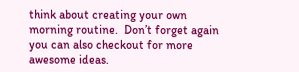think about creating your own morning routine.  Don’t forget again you can also checkout for more awesome ideas.